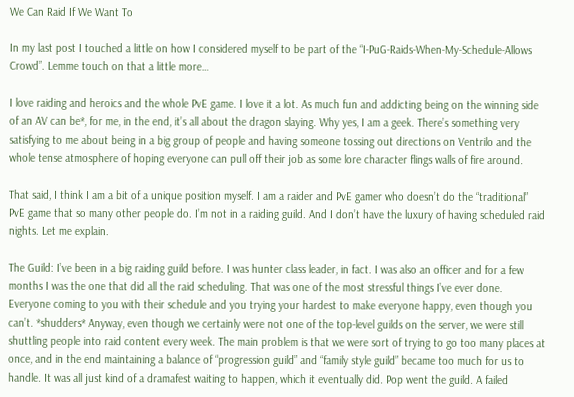We Can Raid If We Want To

In my last post I touched a little on how I considered myself to be part of the “I-PuG-Raids-When-My-Schedule-Allows Crowd”. Lemme touch on that a little more…

I love raiding and heroics and the whole PvE game. I love it a lot. As much fun and addicting being on the winning side of an AV can be*, for me, in the end, it’s all about the dragon slaying. Why yes, I am a geek. There’s something very satisfying to me about being in a big group of people and having someone tossing out directions on Ventrilo and the whole tense atmosphere of hoping everyone can pull off their job as some lore character flings walls of fire around.

That said, I think I am a bit of a unique position myself. I am a raider and PvE gamer who doesn’t do the “traditional” PvE game that so many other people do. I’m not in a raiding guild. And I don’t have the luxury of having scheduled raid nights. Let me explain.

The Guild: I’ve been in a big raiding guild before. I was hunter class leader, in fact. I was also an officer and for a few months I was the one that did all the raid scheduling. That was one of the most stressful things I’ve ever done. Everyone coming to you with their schedule and you trying your hardest to make everyone happy, even though you can’t. *shudders* Anyway, even though we certainly were not one of the top-level guilds on the server, we were still shuttling people into raid content every week. The main problem is that we were sort of trying to go too many places at once, and in the end maintaining a balance of “progression guild” and “family style guild” became too much for us to handle. It was all just kind of a dramafest waiting to happen, which it eventually did. Pop went the guild. A failed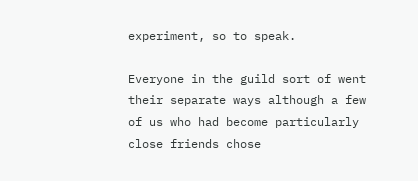experiment, so to speak.

Everyone in the guild sort of went their separate ways although a few of us who had become particularly close friends chose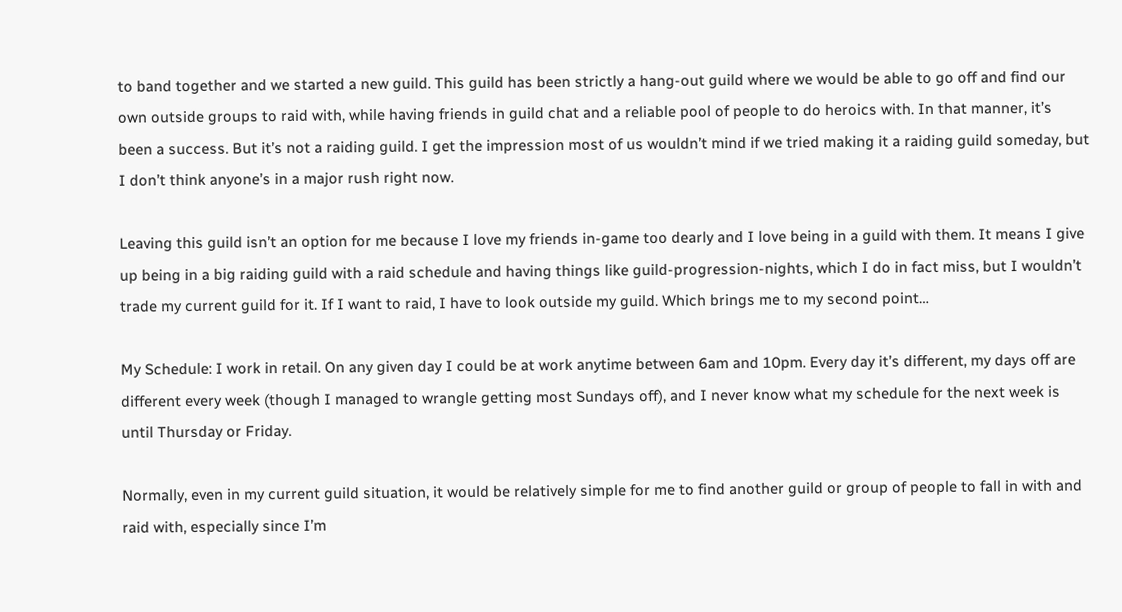to band together and we started a new guild. This guild has been strictly a hang-out guild where we would be able to go off and find our own outside groups to raid with, while having friends in guild chat and a reliable pool of people to do heroics with. In that manner, it’s been a success. But it’s not a raiding guild. I get the impression most of us wouldn’t mind if we tried making it a raiding guild someday, but I don’t think anyone’s in a major rush right now.

Leaving this guild isn’t an option for me because I love my friends in-game too dearly and I love being in a guild with them. It means I give up being in a big raiding guild with a raid schedule and having things like guild-progression-nights, which I do in fact miss, but I wouldn’t trade my current guild for it. If I want to raid, I have to look outside my guild. Which brings me to my second point…

My Schedule: I work in retail. On any given day I could be at work anytime between 6am and 10pm. Every day it’s different, my days off are different every week (though I managed to wrangle getting most Sundays off), and I never know what my schedule for the next week is until Thursday or Friday.

Normally, even in my current guild situation, it would be relatively simple for me to find another guild or group of people to fall in with and raid with, especially since I’m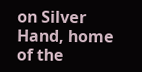on Silver Hand, home of the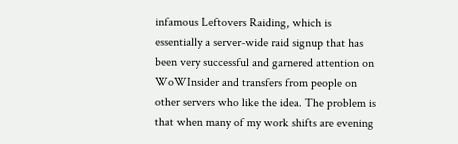infamous Leftovers Raiding, which is essentially a server-wide raid signup that has been very successful and garnered attention on WoWInsider and transfers from people on other servers who like the idea. The problem is that when many of my work shifts are evening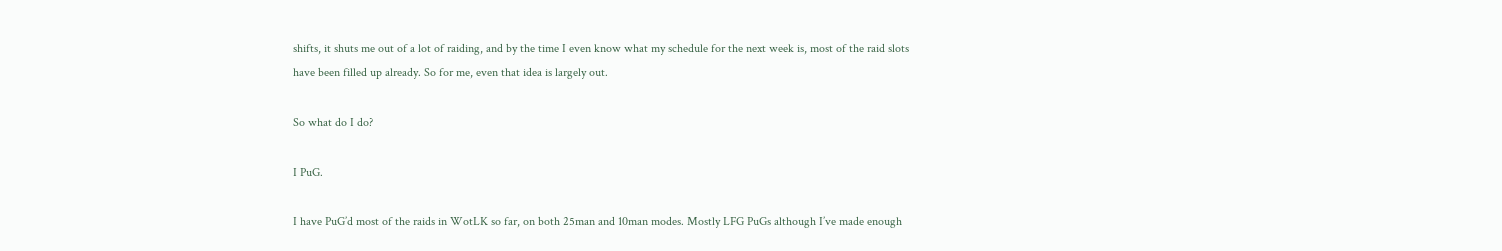shifts, it shuts me out of a lot of raiding, and by the time I even know what my schedule for the next week is, most of the raid slots have been filled up already. So for me, even that idea is largely out.

So what do I do?

I PuG.

I have PuG’d most of the raids in WotLK so far, on both 25man and 10man modes. Mostly LFG PuGs although I’ve made enough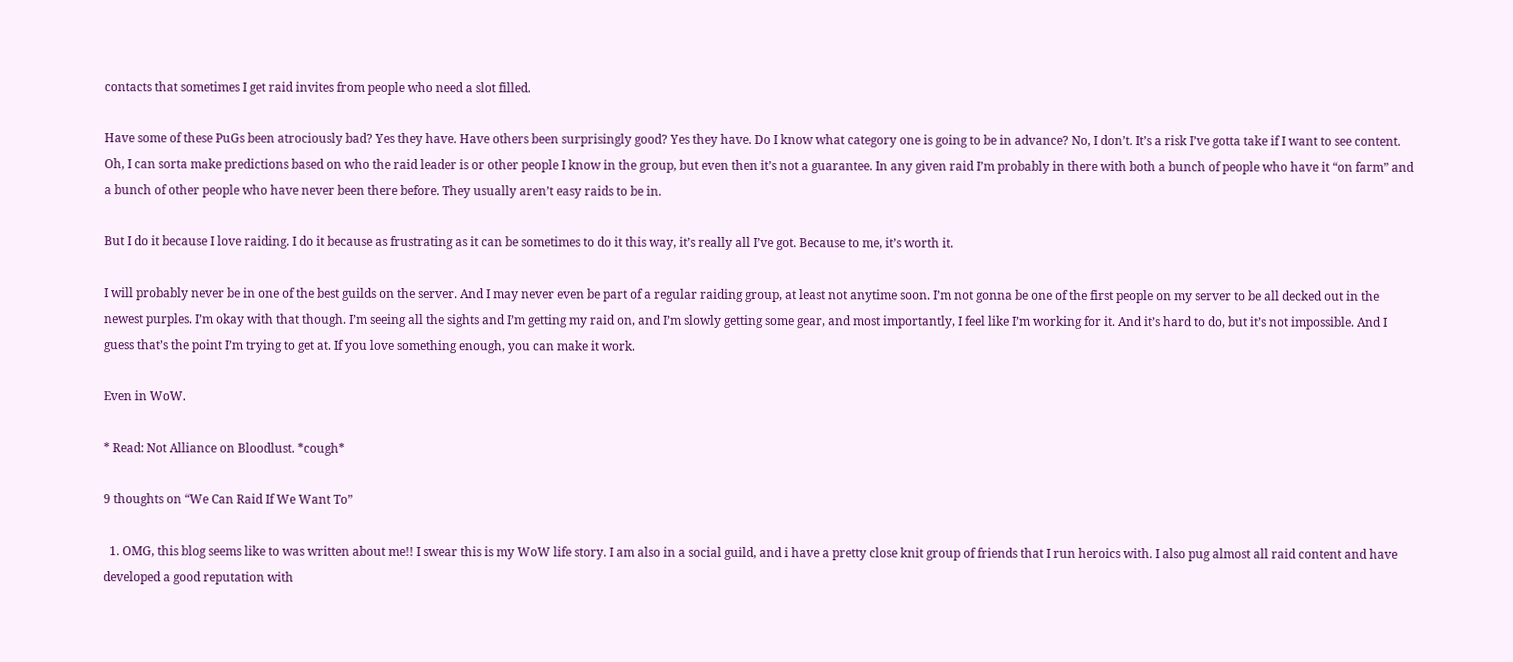contacts that sometimes I get raid invites from people who need a slot filled.

Have some of these PuGs been atrociously bad? Yes they have. Have others been surprisingly good? Yes they have. Do I know what category one is going to be in advance? No, I don’t. It’s a risk I’ve gotta take if I want to see content. Oh, I can sorta make predictions based on who the raid leader is or other people I know in the group, but even then it’s not a guarantee. In any given raid I’m probably in there with both a bunch of people who have it “on farm” and a bunch of other people who have never been there before. They usually aren’t easy raids to be in.

But I do it because I love raiding. I do it because as frustrating as it can be sometimes to do it this way, it’s really all I’ve got. Because to me, it’s worth it.

I will probably never be in one of the best guilds on the server. And I may never even be part of a regular raiding group, at least not anytime soon. I’m not gonna be one of the first people on my server to be all decked out in the newest purples. I’m okay with that though. I’m seeing all the sights and I’m getting my raid on, and I’m slowly getting some gear, and most importantly, I feel like I’m working for it. And it’s hard to do, but it’s not impossible. And I guess that’s the point I’m trying to get at. If you love something enough, you can make it work.

Even in WoW.

* Read: Not Alliance on Bloodlust. *cough*

9 thoughts on “We Can Raid If We Want To”

  1. OMG, this blog seems like to was written about me!! I swear this is my WoW life story. I am also in a social guild, and i have a pretty close knit group of friends that I run heroics with. I also pug almost all raid content and have developed a good reputation with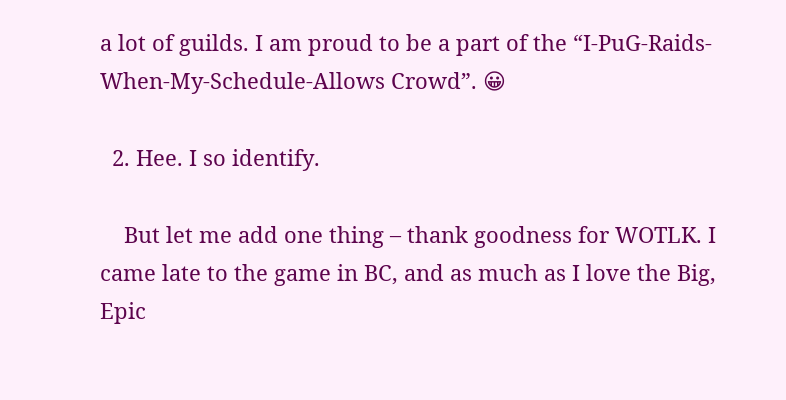a lot of guilds. I am proud to be a part of the “I-PuG-Raids-When-My-Schedule-Allows Crowd”. 😀

  2. Hee. I so identify.

    But let me add one thing – thank goodness for WOTLK. I came late to the game in BC, and as much as I love the Big, Epic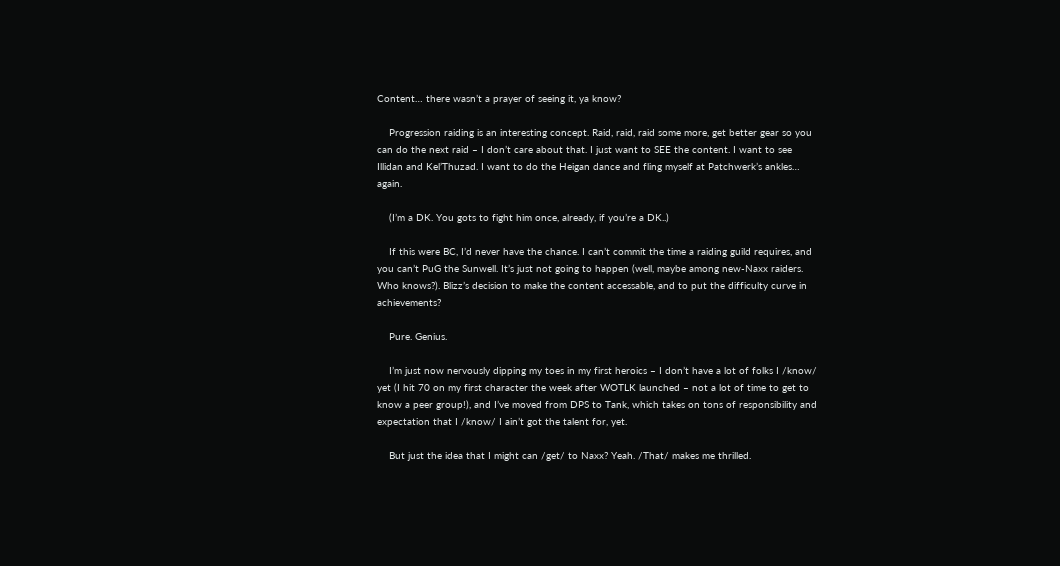Content… there wasn’t a prayer of seeing it, ya know?

    Progression raiding is an interesting concept. Raid, raid, raid some more, get better gear so you can do the next raid – I don’t care about that. I just want to SEE the content. I want to see Illidan and Kel’Thuzad. I want to do the Heigan dance and fling myself at Patchwerk’s ankles… again.

    (I’m a DK. You gots to fight him once, already, if you’re a DK..)

    If this were BC, I’d never have the chance. I can’t commit the time a raiding guild requires, and you can’t PuG the Sunwell. It’s just not going to happen (well, maybe among new-Naxx raiders. Who knows?). Blizz’s decision to make the content accessable, and to put the difficulty curve in achievements?

    Pure. Genius.

    I’m just now nervously dipping my toes in my first heroics – I don’t have a lot of folks I /know/ yet (I hit 70 on my first character the week after WOTLK launched – not a lot of time to get to know a peer group!), and I’ve moved from DPS to Tank, which takes on tons of responsibility and expectation that I /know/ I ain’t got the talent for, yet.

    But just the idea that I might can /get/ to Naxx? Yeah. /That/ makes me thrilled.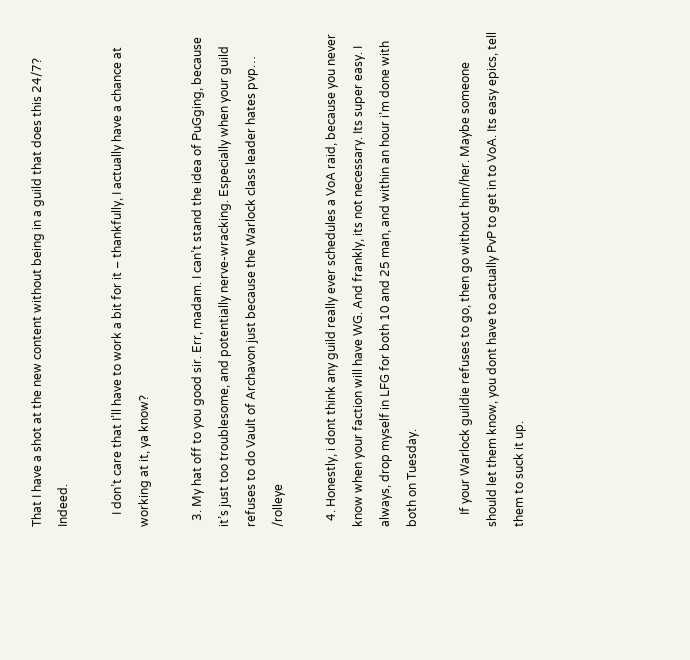That I have a shot at the new content without being in a guild that does this 24/7? Indeed.

    I don’t care that I’ll have to work a bit for it – thankfully, I actually have a chance at working at it, ya know?

  3. My hat off to you good sir. Err, madam. I can’t stand the idea of PuGging, because it’s just too troublesome, and potentially nerve-wracking. Especially when your guild refuses to do Vault of Archavon just because the Warlock class leader hates pvp… /rolleye

  4. Honestly, i dont think any guild really ever schedules a VoA raid, because you never know when your faction will have WG. And frankly, its not necessary. Its super easy. I always, drop myself in LFG for both 10 and 25 man, and within an hour i’m done with both on Tuesday.

    If your Warlock guildie refuses to go, then go without him/her. Maybe someone should let them know, you dont have to actually PvP to get in to VoA. Its easy epics, tell them to suck it up.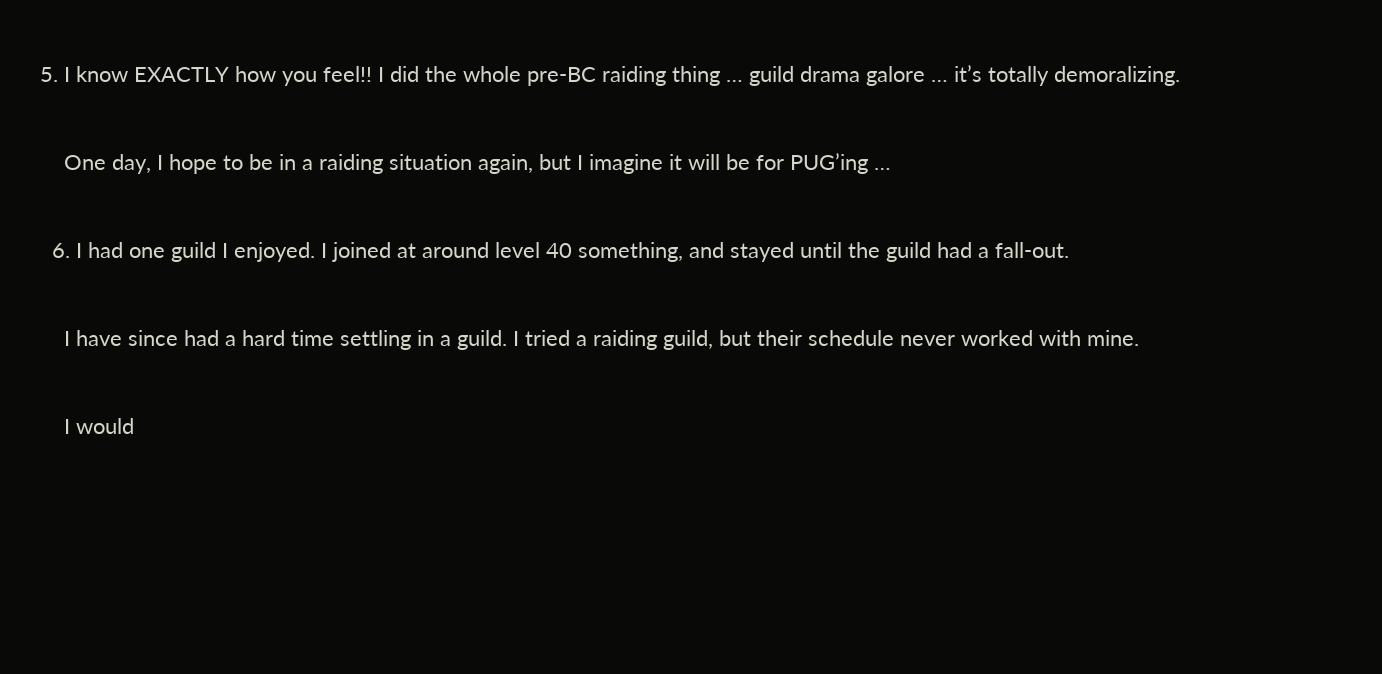5. I know EXACTLY how you feel!! I did the whole pre-BC raiding thing … guild drama galore … it’s totally demoralizing.

    One day, I hope to be in a raiding situation again, but I imagine it will be for PUG’ing …

  6. I had one guild I enjoyed. I joined at around level 40 something, and stayed until the guild had a fall-out.

    I have since had a hard time settling in a guild. I tried a raiding guild, but their schedule never worked with mine.

    I would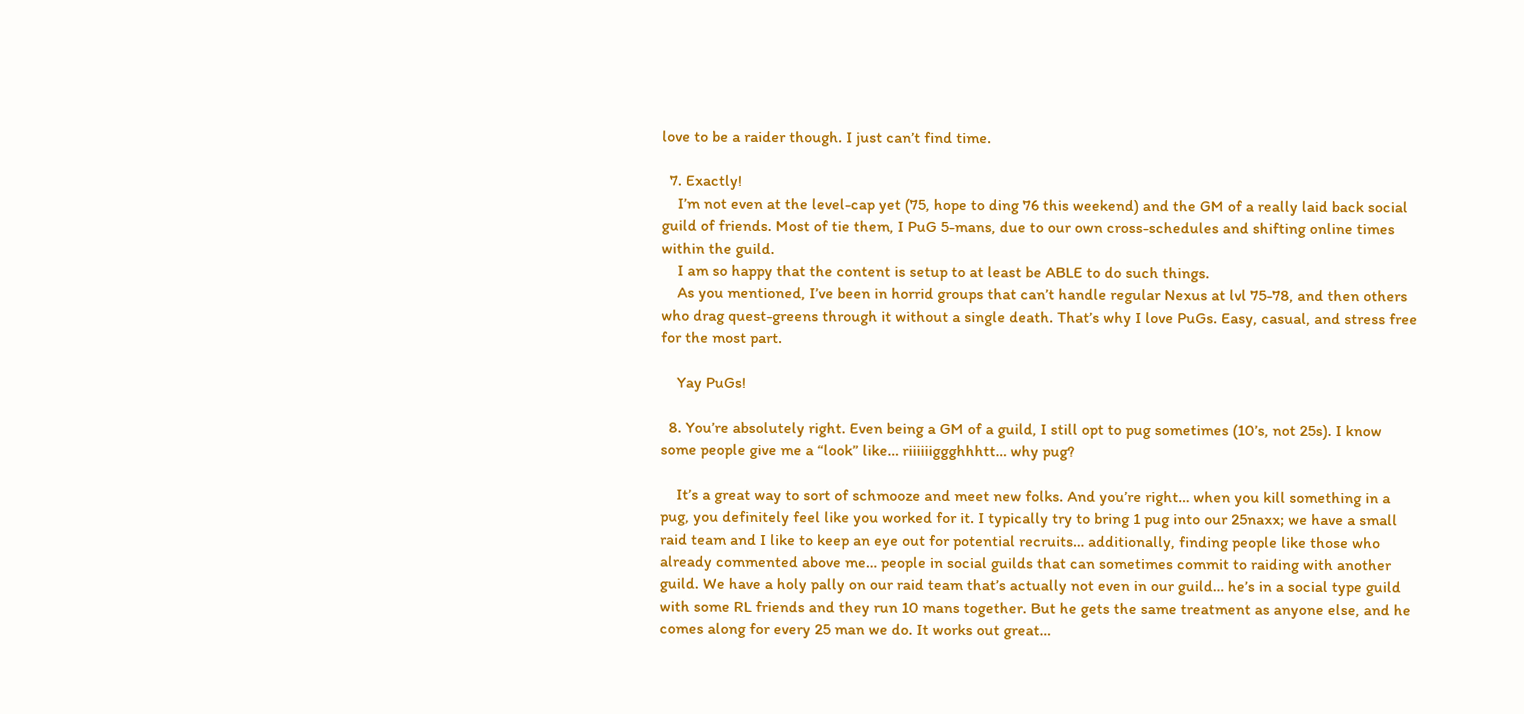love to be a raider though. I just can’t find time.

  7. Exactly!
    I’m not even at the level-cap yet (75, hope to ding 76 this weekend) and the GM of a really laid back social guild of friends. Most of tie them, I PuG 5-mans, due to our own cross-schedules and shifting online times within the guild.
    I am so happy that the content is setup to at least be ABLE to do such things.
    As you mentioned, I’ve been in horrid groups that can’t handle regular Nexus at lvl 75-78, and then others who drag quest-greens through it without a single death. That’s why I love PuGs. Easy, casual, and stress free for the most part.

    Yay PuGs!

  8. You’re absolutely right. Even being a GM of a guild, I still opt to pug sometimes (10’s, not 25s). I know some people give me a “look” like… riiiiiiggghhhtt… why pug?

    It’s a great way to sort of schmooze and meet new folks. And you’re right… when you kill something in a pug, you definitely feel like you worked for it. I typically try to bring 1 pug into our 25naxx; we have a small raid team and I like to keep an eye out for potential recruits… additionally, finding people like those who already commented above me… people in social guilds that can sometimes commit to raiding with another guild. We have a holy pally on our raid team that’s actually not even in our guild… he’s in a social type guild with some RL friends and they run 10 mans together. But he gets the same treatment as anyone else, and he comes along for every 25 man we do. It works out great…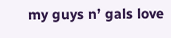my guys n’ gals love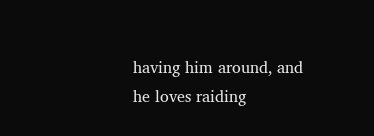having him around, and he loves raiding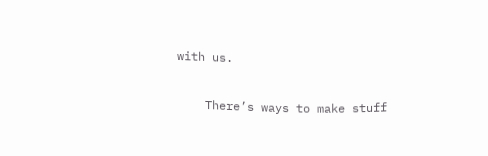with us.

    There’s ways to make stuff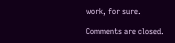work, for sure.

Comments are closed.